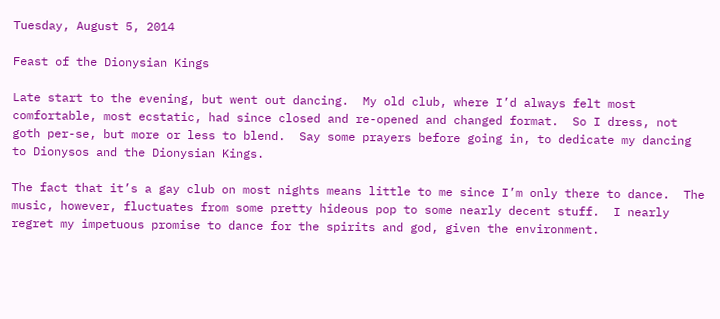Tuesday, August 5, 2014

Feast of the Dionysian Kings

Late start to the evening, but went out dancing.  My old club, where I’d always felt most comfortable, most ecstatic, had since closed and re-opened and changed format.  So I dress, not goth per-se, but more or less to blend.  Say some prayers before going in, to dedicate my dancing to Dionysos and the Dionysian Kings.

The fact that it’s a gay club on most nights means little to me since I’m only there to dance.  The music, however, fluctuates from some pretty hideous pop to some nearly decent stuff.  I nearly regret my impetuous promise to dance for the spirits and god, given the environment.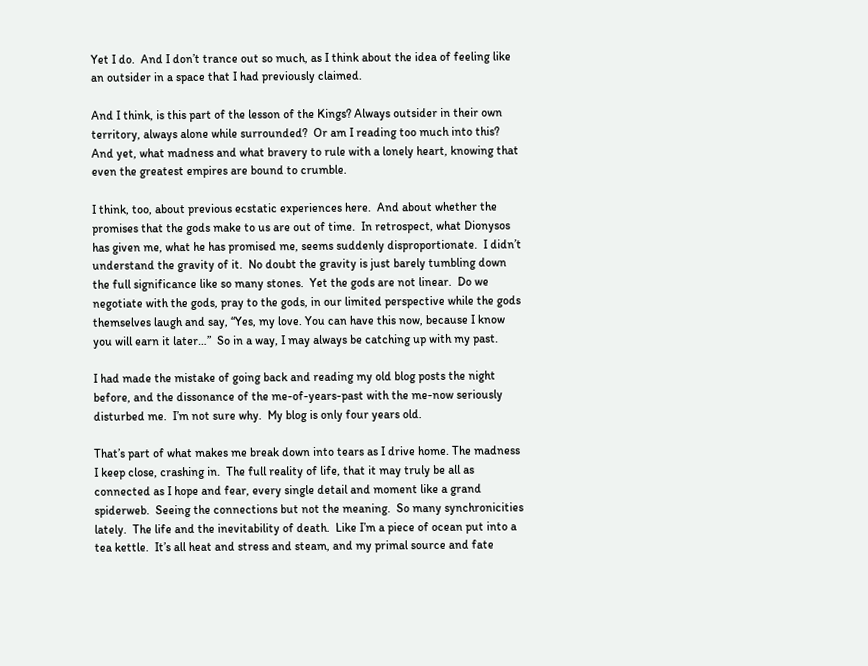Yet I do.  And I don’t trance out so much, as I think about the idea of feeling like an outsider in a space that I had previously claimed.

And I think, is this part of the lesson of the Kings? Always outsider in their own territory, always alone while surrounded?  Or am I reading too much into this?  And yet, what madness and what bravery to rule with a lonely heart, knowing that even the greatest empires are bound to crumble.

I think, too, about previous ecstatic experiences here.  And about whether the promises that the gods make to us are out of time.  In retrospect, what Dionysos has given me, what he has promised me, seems suddenly disproportionate.  I didn’t understand the gravity of it.  No doubt the gravity is just barely tumbling down the full significance like so many stones.  Yet the gods are not linear.  Do we negotiate with the gods, pray to the gods, in our limited perspective while the gods themselves laugh and say, “Yes, my love. You can have this now, because I know you will earn it later…”  So in a way, I may always be catching up with my past.

I had made the mistake of going back and reading my old blog posts the night before, and the dissonance of the me-of-years-past with the me-now seriously disturbed me.  I’m not sure why.  My blog is only four years old.

That’s part of what makes me break down into tears as I drive home. The madness I keep close, crashing in.  The full reality of life, that it may truly be all as connected as I hope and fear, every single detail and moment like a grand spiderweb.  Seeing the connections but not the meaning.  So many synchronicities lately.  The life and the inevitability of death.  Like I’m a piece of ocean put into a tea kettle.  It’s all heat and stress and steam, and my primal source and fate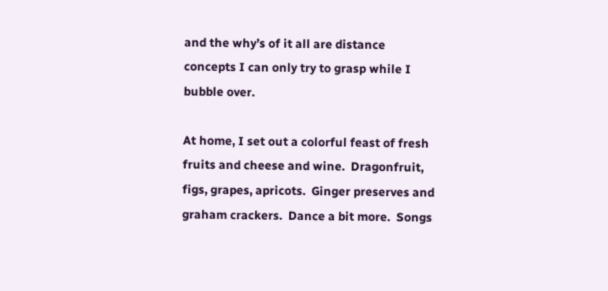and the why’s of it all are distance concepts I can only try to grasp while I bubble over.

At home, I set out a colorful feast of fresh fruits and cheese and wine.  Dragonfruit, figs, grapes, apricots.  Ginger preserves and graham crackers.  Dance a bit more.  Songs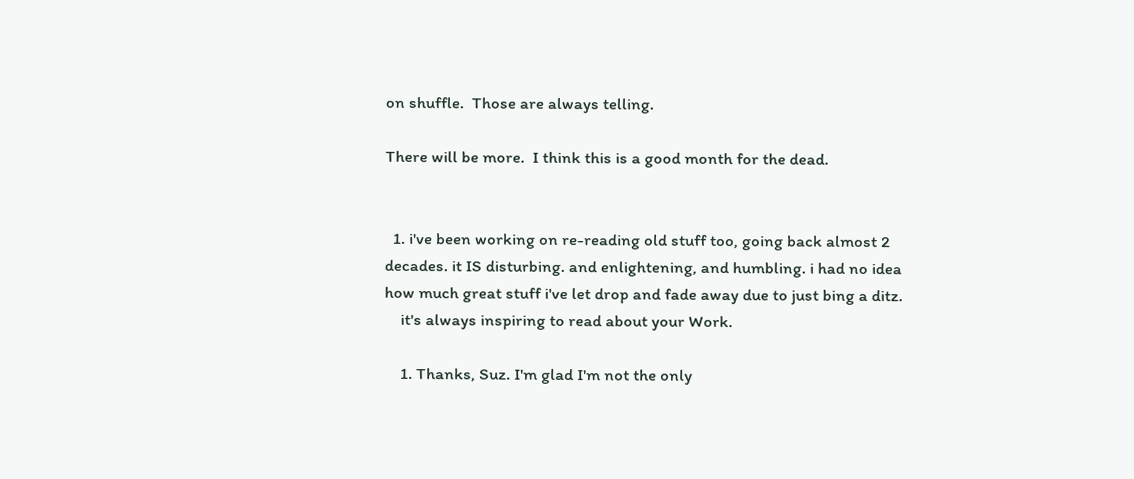on shuffle.  Those are always telling.

There will be more.  I think this is a good month for the dead.


  1. i've been working on re-reading old stuff too, going back almost 2 decades. it IS disturbing. and enlightening, and humbling. i had no idea how much great stuff i've let drop and fade away due to just bing a ditz.
    it's always inspiring to read about your Work.

    1. Thanks, Suz. I'm glad I'm not the only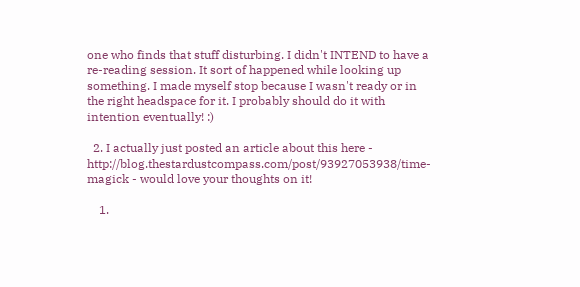one who finds that stuff disturbing. I didn't INTEND to have a re-reading session. It sort of happened while looking up something. I made myself stop because I wasn't ready or in the right headspace for it. I probably should do it with intention eventually! :)

  2. I actually just posted an article about this here - http://blog.thestardustcompass.com/post/93927053938/time-magick - would love your thoughts on it!

    1.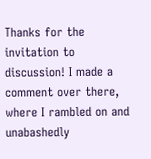Thanks for the invitation to discussion! I made a comment over there, where I rambled on and unabashedly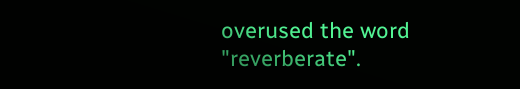overused the word "reverberate".